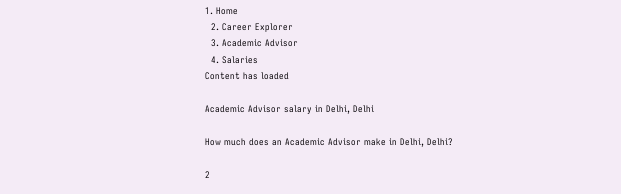1. Home
  2. Career Explorer
  3. Academic Advisor
  4. Salaries
Content has loaded

Academic Advisor salary in Delhi, Delhi

How much does an Academic Advisor make in Delhi, Delhi?

2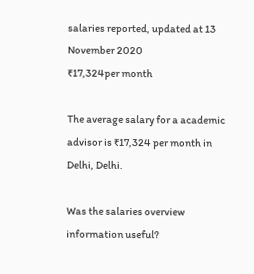salaries reported, updated at 13 November 2020
₹17,324per month

The average salary for a academic advisor is ₹17,324 per month in Delhi, Delhi.

Was the salaries overview information useful?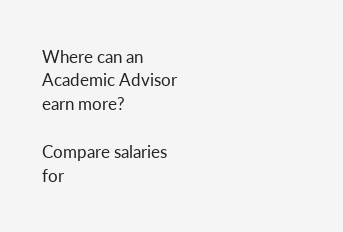Where can an Academic Advisor earn more?

Compare salaries for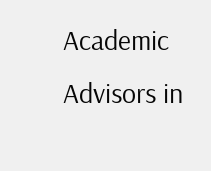Academic Advisors in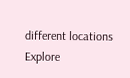different locations
Explore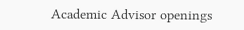Academic Advisor openings